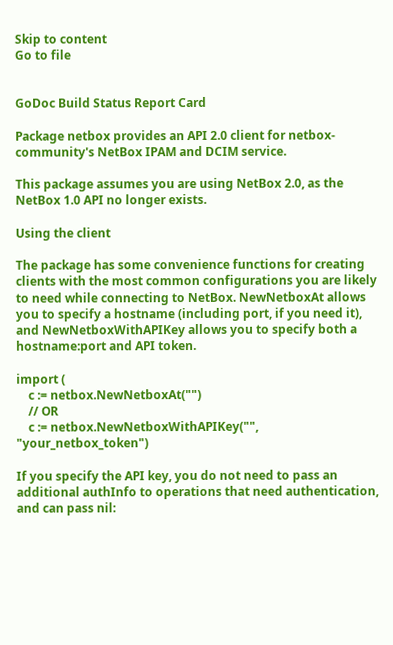Skip to content
Go to file


GoDoc Build Status Report Card

Package netbox provides an API 2.0 client for netbox-community's NetBox IPAM and DCIM service.

This package assumes you are using NetBox 2.0, as the NetBox 1.0 API no longer exists.

Using the client

The package has some convenience functions for creating clients with the most common configurations you are likely to need while connecting to NetBox. NewNetboxAt allows you to specify a hostname (including port, if you need it), and NewNetboxWithAPIKey allows you to specify both a hostname:port and API token.

import (
    c := netbox.NewNetboxAt("")
    // OR
    c := netbox.NewNetboxWithAPIKey("", "your_netbox_token")

If you specify the API key, you do not need to pass an additional authInfo to operations that need authentication, and can pass nil: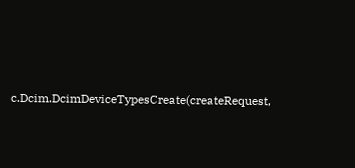c.Dcim.DcimDeviceTypesCreate(createRequest,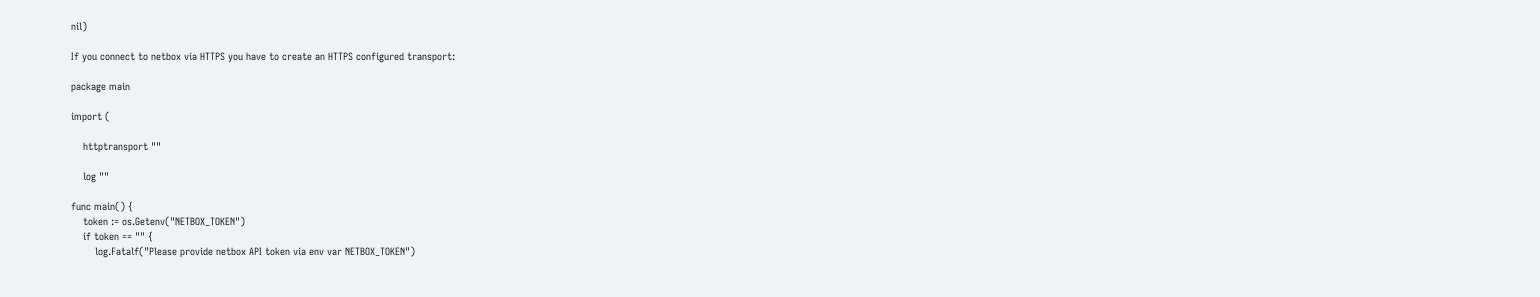nil)

If you connect to netbox via HTTPS you have to create an HTTPS configured transport:

package main

import (

    httptransport ""

    log ""

func main() {
    token := os.Getenv("NETBOX_TOKEN")
    if token == "" {
        log.Fatalf("Please provide netbox API token via env var NETBOX_TOKEN")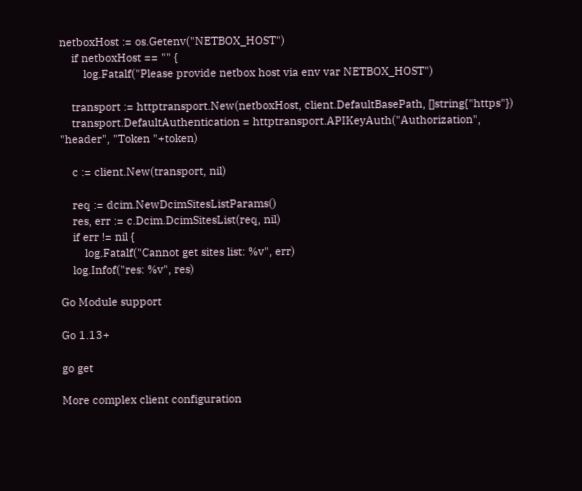netboxHost := os.Getenv("NETBOX_HOST")
    if netboxHost == "" {
        log.Fatalf("Please provide netbox host via env var NETBOX_HOST")

    transport := httptransport.New(netboxHost, client.DefaultBasePath, []string{"https"})
    transport.DefaultAuthentication = httptransport.APIKeyAuth("Authorization", "header", "Token "+token)

    c := client.New(transport, nil)

    req := dcim.NewDcimSitesListParams()
    res, err := c.Dcim.DcimSitesList(req, nil)
    if err != nil {
        log.Fatalf("Cannot get sites list: %v", err)
    log.Infof("res: %v", res)

Go Module support

Go 1.13+

go get

More complex client configuration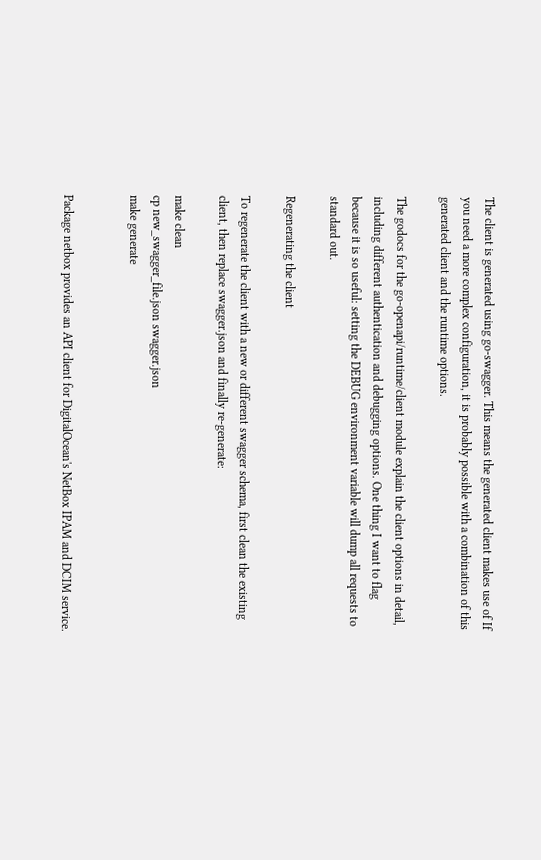The client is generated using go-swagger. This means the generated client makes use of If you need a more complex configuration, it is probably possible with a combination of this generated client and the runtime options.

The godocs for the go-openapi/runtime/client module explain the client options in detail, including different authentication and debugging options. One thing I want to flag because it is so useful: setting the DEBUG environment variable will dump all requests to standard out.

Regenerating the client

To regenerate the client with a new or different swagger schema, first clean the existing client, then replace swagger.json and finally re-generate:

make clean
cp new_swagger_file.json swagger.json
make generate


Package netbox provides an API client for DigitalOcean's NetBox IPAM and DCIM service.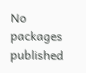No packages published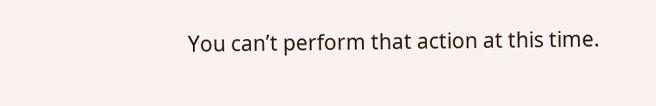You can’t perform that action at this time.